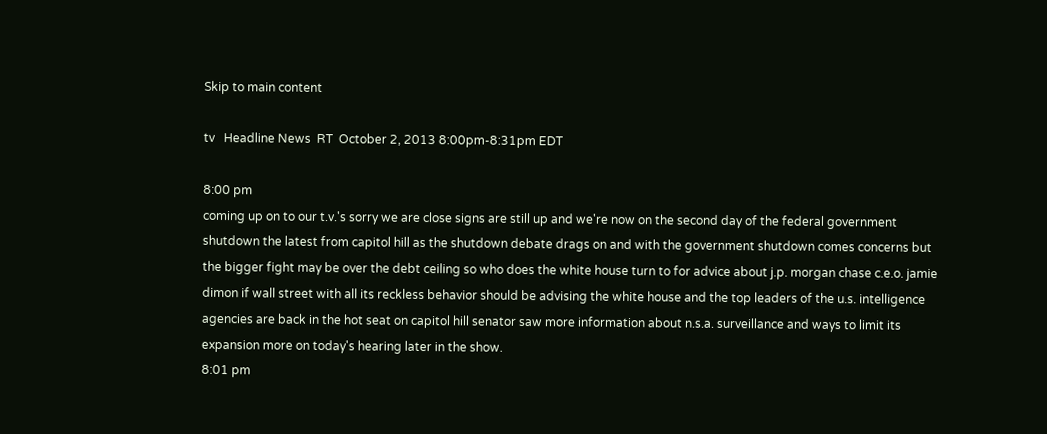Skip to main content

tv   Headline News  RT  October 2, 2013 8:00pm-8:31pm EDT

8:00 pm
coming up on to our t.v.'s sorry we are close signs are still up and we're now on the second day of the federal government shutdown the latest from capitol hill as the shutdown debate drags on and with the government shutdown comes concerns but the bigger fight may be over the debt ceiling so who does the white house turn to for advice about j.p. morgan chase c.e.o. jamie dimon if wall street with all its reckless behavior should be advising the white house and the top leaders of the u.s. intelligence agencies are back in the hot seat on capitol hill senator saw more information about n.s.a. surveillance and ways to limit its expansion more on today's hearing later in the show.
8:01 pm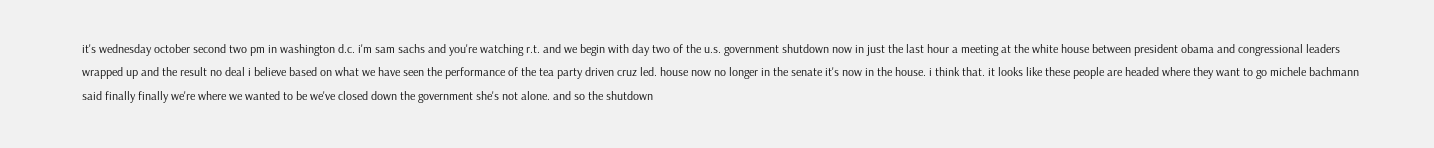it's wednesday october second two pm in washington d.c. i'm sam sachs and you're watching r.t. and we begin with day two of the u.s. government shutdown now in just the last hour a meeting at the white house between president obama and congressional leaders wrapped up and the result no deal i believe based on what we have seen the performance of the tea party driven cruz led. house now no longer in the senate it's now in the house. i think that. it looks like these people are headed where they want to go michele bachmann said finally finally we're where we wanted to be we've closed down the government she's not alone. and so the shutdown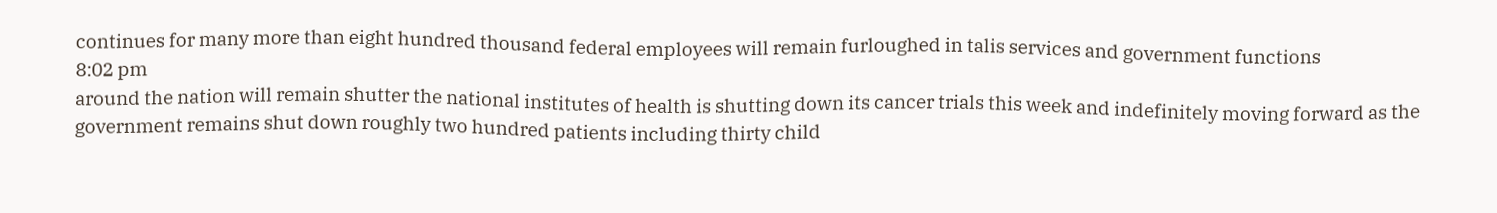continues for many more than eight hundred thousand federal employees will remain furloughed in talis services and government functions
8:02 pm
around the nation will remain shutter the national institutes of health is shutting down its cancer trials this week and indefinitely moving forward as the government remains shut down roughly two hundred patients including thirty child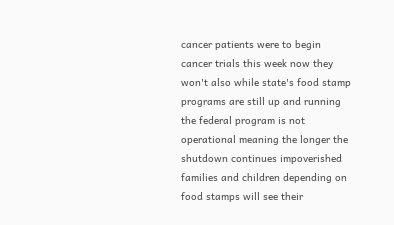cancer patients were to begin cancer trials this week now they won't also while state's food stamp programs are still up and running the federal program is not operational meaning the longer the shutdown continues impoverished families and children depending on food stamps will see their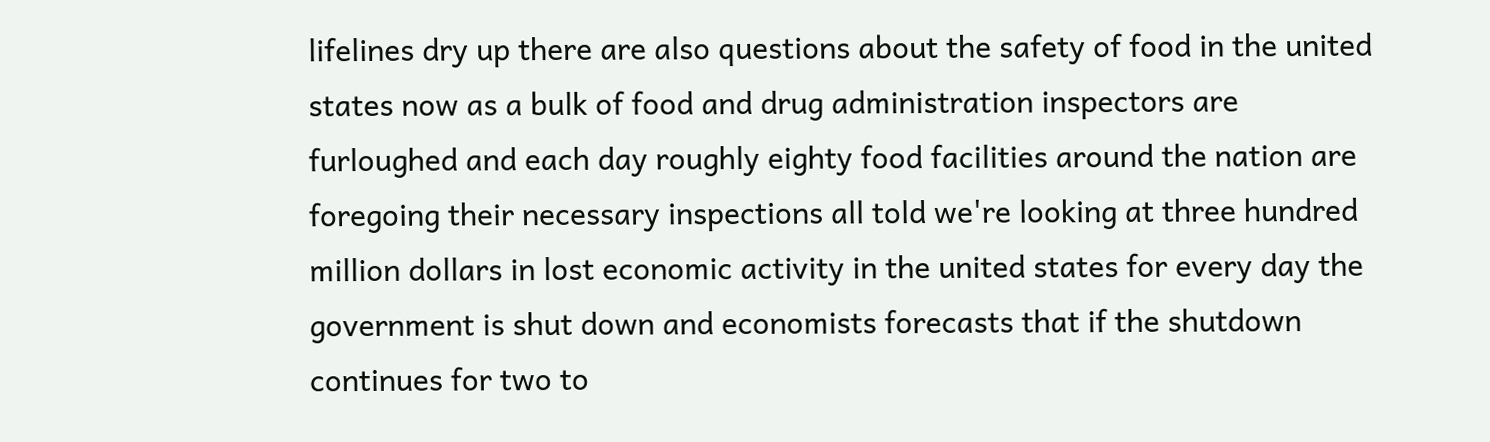lifelines dry up there are also questions about the safety of food in the united states now as a bulk of food and drug administration inspectors are furloughed and each day roughly eighty food facilities around the nation are foregoing their necessary inspections all told we're looking at three hundred million dollars in lost economic activity in the united states for every day the government is shut down and economists forecasts that if the shutdown continues for two to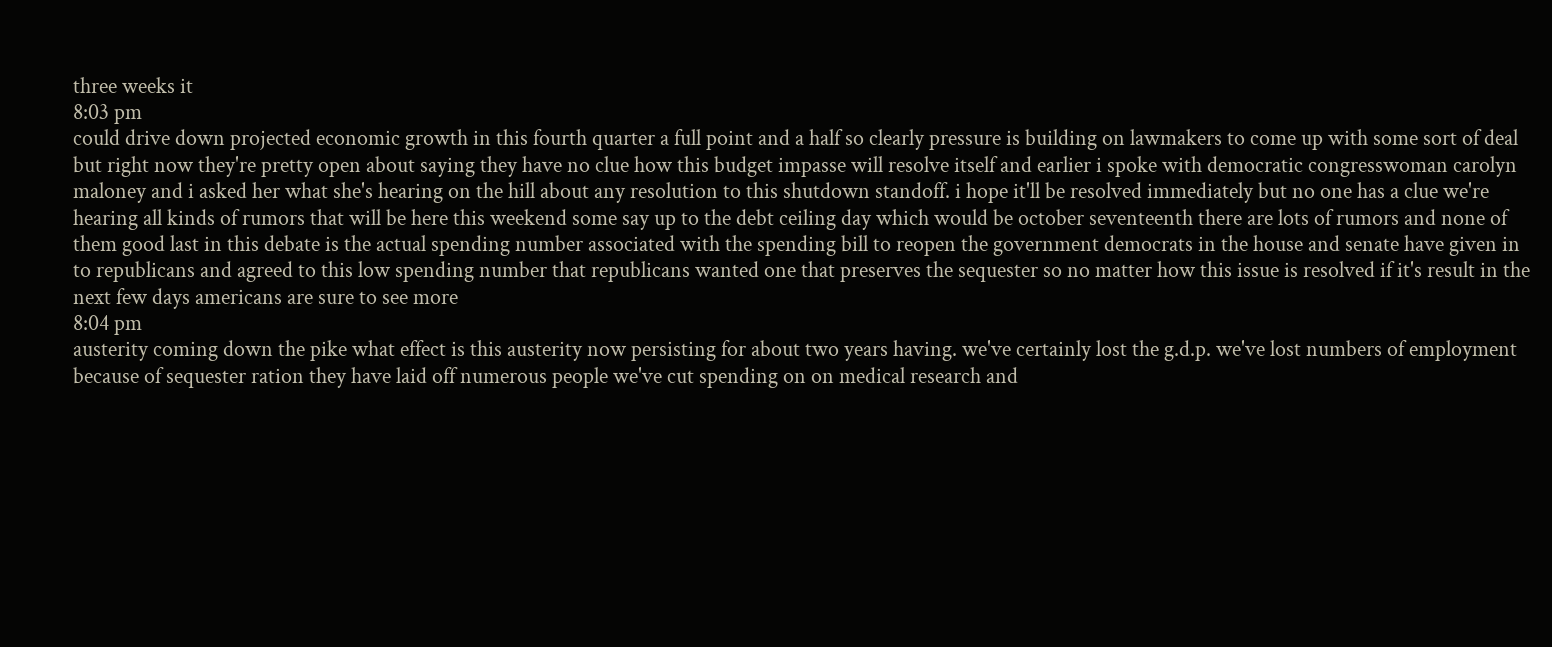three weeks it
8:03 pm
could drive down projected economic growth in this fourth quarter a full point and a half so clearly pressure is building on lawmakers to come up with some sort of deal but right now they're pretty open about saying they have no clue how this budget impasse will resolve itself and earlier i spoke with democratic congresswoman carolyn maloney and i asked her what she's hearing on the hill about any resolution to this shutdown standoff. i hope it'll be resolved immediately but no one has a clue we're hearing all kinds of rumors that will be here this weekend some say up to the debt ceiling day which would be october seventeenth there are lots of rumors and none of them good last in this debate is the actual spending number associated with the spending bill to reopen the government democrats in the house and senate have given in to republicans and agreed to this low spending number that republicans wanted one that preserves the sequester so no matter how this issue is resolved if it's result in the next few days americans are sure to see more
8:04 pm
austerity coming down the pike what effect is this austerity now persisting for about two years having. we've certainly lost the g.d.p. we've lost numbers of employment because of sequester ration they have laid off numerous people we've cut spending on on medical research and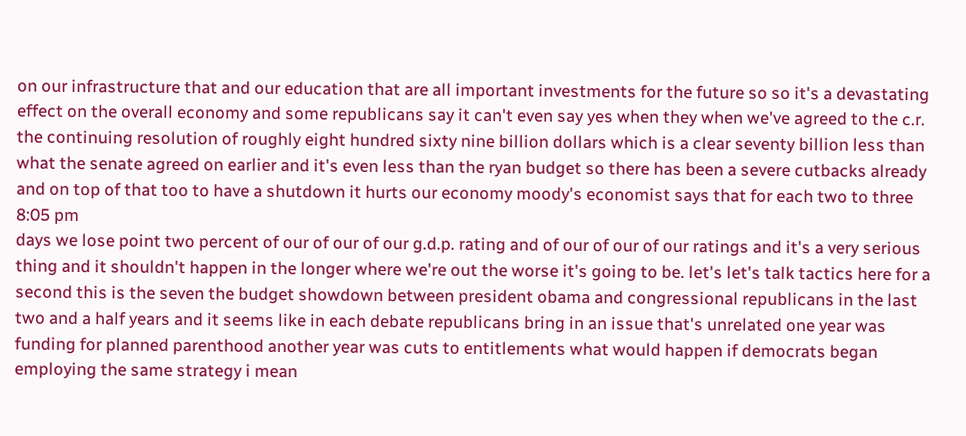on our infrastructure that and our education that are all important investments for the future so so it's a devastating effect on the overall economy and some republicans say it can't even say yes when they when we've agreed to the c.r. the continuing resolution of roughly eight hundred sixty nine billion dollars which is a clear seventy billion less than what the senate agreed on earlier and it's even less than the ryan budget so there has been a severe cutbacks already and on top of that too to have a shutdown it hurts our economy moody's economist says that for each two to three
8:05 pm
days we lose point two percent of our of our of our g.d.p. rating and of our of our of our ratings and it's a very serious thing and it shouldn't happen in the longer where we're out the worse it's going to be. let's let's talk tactics here for a second this is the seven the budget showdown between president obama and congressional republicans in the last two and a half years and it seems like in each debate republicans bring in an issue that's unrelated one year was funding for planned parenthood another year was cuts to entitlements what would happen if democrats began employing the same strategy i mean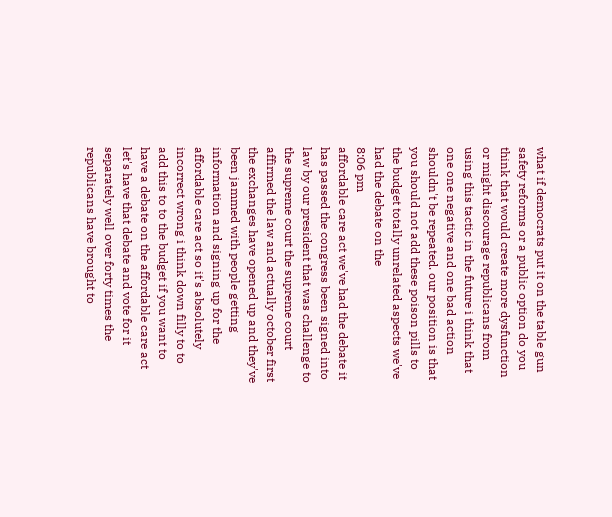what if democrats put it on the table gun safety reforms or a public option do you think that would create more dysfunction or might discourage republicans from using this tactic in the future i think that one one negative and one bad action shouldn't be repeated. our position is that you should not add these poison pills to the budget totally unrelated aspects we've had the debate on the
8:06 pm
affordable care act we've had the debate it has passed the congress been signed into law by our president that was challenge to the supreme court the supreme court affirmed the law and actually october first the exchanges have opened up and they've been jammed with people getting information and signing up for the affordable care act so it's absolutely incorrect wrong i think down filly to to add this to to the budget if you want to have a debate on the affordable care act let's have that debate and vote for it separately well over forty times the republicans have brought to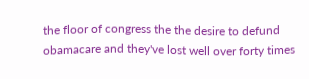the floor of congress the the desire to defund obamacare and they've lost well over forty times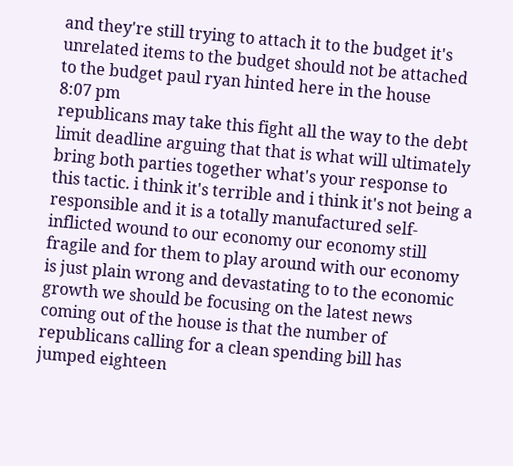and they're still trying to attach it to the budget it's unrelated items to the budget should not be attached to the budget paul ryan hinted here in the house
8:07 pm
republicans may take this fight all the way to the debt limit deadline arguing that that is what will ultimately bring both parties together what's your response to this tactic. i think it's terrible and i think it's not being a responsible and it is a totally manufactured self-inflicted wound to our economy our economy still fragile and for them to play around with our economy is just plain wrong and devastating to to the economic growth we should be focusing on the latest news coming out of the house is that the number of republicans calling for a clean spending bill has jumped eighteen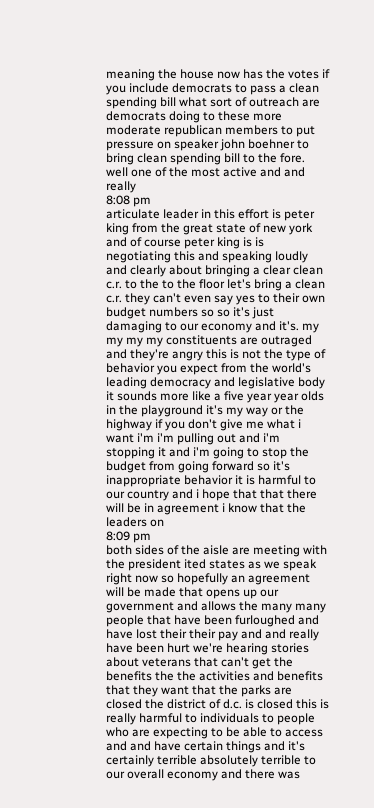meaning the house now has the votes if you include democrats to pass a clean spending bill what sort of outreach are democrats doing to these more moderate republican members to put pressure on speaker john boehner to bring clean spending bill to the fore. well one of the most active and and really
8:08 pm
articulate leader in this effort is peter king from the great state of new york and of course peter king is is negotiating this and speaking loudly and clearly about bringing a clear clean c.r. to the to the floor let's bring a clean c.r. they can't even say yes to their own budget numbers so so it's just damaging to our economy and it's. my my my my constituents are outraged and they're angry this is not the type of behavior you expect from the world's leading democracy and legislative body it sounds more like a five year year olds in the playground it's my way or the highway if you don't give me what i want i'm i'm pulling out and i'm stopping it and i'm going to stop the budget from going forward so it's inappropriate behavior it is harmful to our country and i hope that that there will be in agreement i know that the leaders on
8:09 pm
both sides of the aisle are meeting with the president ited states as we speak right now so hopefully an agreement will be made that opens up our government and allows the many many people that have been furloughed and have lost their their pay and and really have been hurt we're hearing stories about veterans that can't get the benefits the the activities and benefits that they want that the parks are closed the district of d.c. is closed this is really harmful to individuals to people who are expecting to be able to access and and have certain things and it's certainly terrible absolutely terrible to our overall economy and there was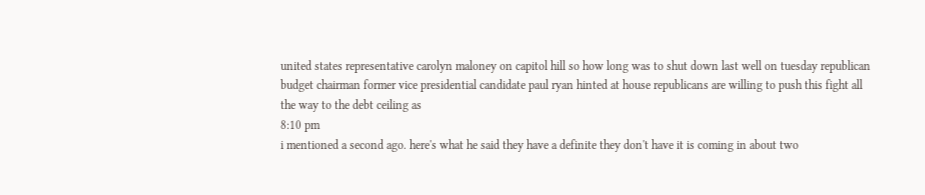united states representative carolyn maloney on capitol hill so how long was to shut down last well on tuesday republican budget chairman former vice presidential candidate paul ryan hinted at house republicans are willing to push this fight all the way to the debt ceiling as
8:10 pm
i mentioned a second ago. here's what he said they have a definite they don't have it is coming in about two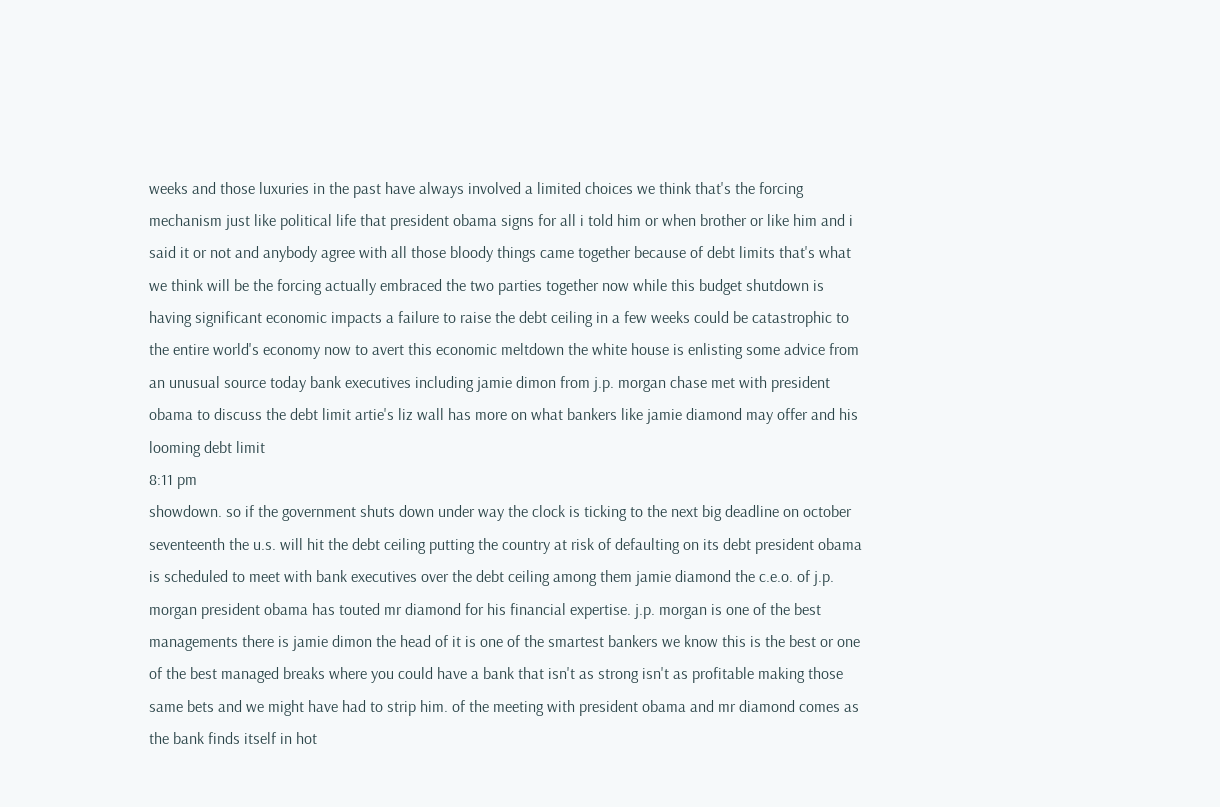weeks and those luxuries in the past have always involved a limited choices we think that's the forcing mechanism just like political life that president obama signs for all i told him or when brother or like him and i said it or not and anybody agree with all those bloody things came together because of debt limits that's what we think will be the forcing actually embraced the two parties together now while this budget shutdown is having significant economic impacts a failure to raise the debt ceiling in a few weeks could be catastrophic to the entire world's economy now to avert this economic meltdown the white house is enlisting some advice from an unusual source today bank executives including jamie dimon from j.p. morgan chase met with president obama to discuss the debt limit artie's liz wall has more on what bankers like jamie diamond may offer and his looming debt limit
8:11 pm
showdown. so if the government shuts down under way the clock is ticking to the next big deadline on october seventeenth the u.s. will hit the debt ceiling putting the country at risk of defaulting on its debt president obama is scheduled to meet with bank executives over the debt ceiling among them jamie diamond the c.e.o. of j.p. morgan president obama has touted mr diamond for his financial expertise. j.p. morgan is one of the best managements there is jamie dimon the head of it is one of the smartest bankers we know this is the best or one of the best managed breaks where you could have a bank that isn't as strong isn't as profitable making those same bets and we might have had to strip him. of the meeting with president obama and mr diamond comes as the bank finds itself in hot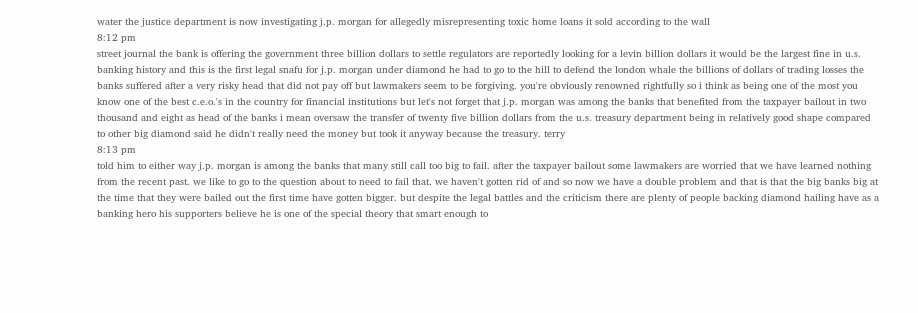water the justice department is now investigating j.p. morgan for allegedly misrepresenting toxic home loans it sold according to the wall
8:12 pm
street journal the bank is offering the government three billion dollars to settle regulators are reportedly looking for a levin billion dollars it would be the largest fine in u.s. banking history and this is the first legal snafu for j.p. morgan under diamond he had to go to the hill to defend the london whale the billions of dollars of trading losses the banks suffered after a very risky head that did not pay off but lawmakers seem to be forgiving. you're obviously renowned rightfully so i think as being one of the most you know one of the best c.e.o.'s in the country for financial institutions but let's not forget that j.p. morgan was among the banks that benefited from the taxpayer bailout in two thousand and eight as head of the banks i mean oversaw the transfer of twenty five billion dollars from the u.s. treasury department being in relatively good shape compared to other big diamond said he didn't really need the money but took it anyway because the treasury. terry
8:13 pm
told him to either way j.p. morgan is among the banks that many still call too big to fail. after the taxpayer bailout some lawmakers are worried that we have learned nothing from the recent past. we like to go to the question about to need to fail that. we haven't gotten rid of and so now we have a double problem and that is that the big banks big at the time that they were bailed out the first time have gotten bigger. but despite the legal battles and the criticism there are plenty of people backing diamond hailing have as a banking hero his supporters believe he is one of the special theory that smart enough to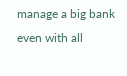manage a big bank even with all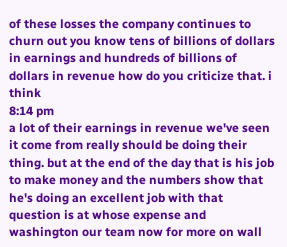of these losses the company continues to churn out you know tens of billions of dollars in earnings and hundreds of billions of dollars in revenue how do you criticize that. i think
8:14 pm
a lot of their earnings in revenue we've seen it come from really should be doing their thing. but at the end of the day that is his job to make money and the numbers show that he's doing an excellent job with that question is at whose expense and washington our team now for more on wall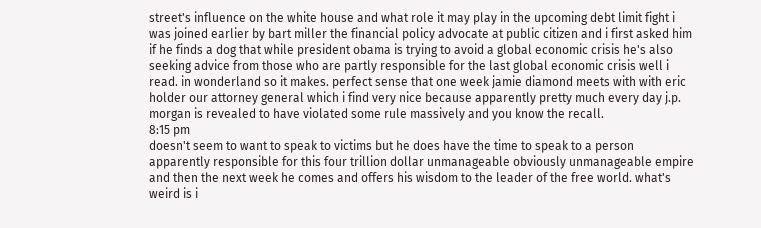street's influence on the white house and what role it may play in the upcoming debt limit fight i was joined earlier by bart miller the financial policy advocate at public citizen and i first asked him if he finds a dog that while president obama is trying to avoid a global economic crisis he's also seeking advice from those who are partly responsible for the last global economic crisis well i read. in wonderland so it makes. perfect sense that one week jamie diamond meets with with eric holder our attorney general which i find very nice because apparently pretty much every day j.p. morgan is revealed to have violated some rule massively and you know the recall.
8:15 pm
doesn't seem to want to speak to victims but he does have the time to speak to a person apparently responsible for this four trillion dollar unmanageable obviously unmanageable empire and then the next week he comes and offers his wisdom to the leader of the free world. what's weird is i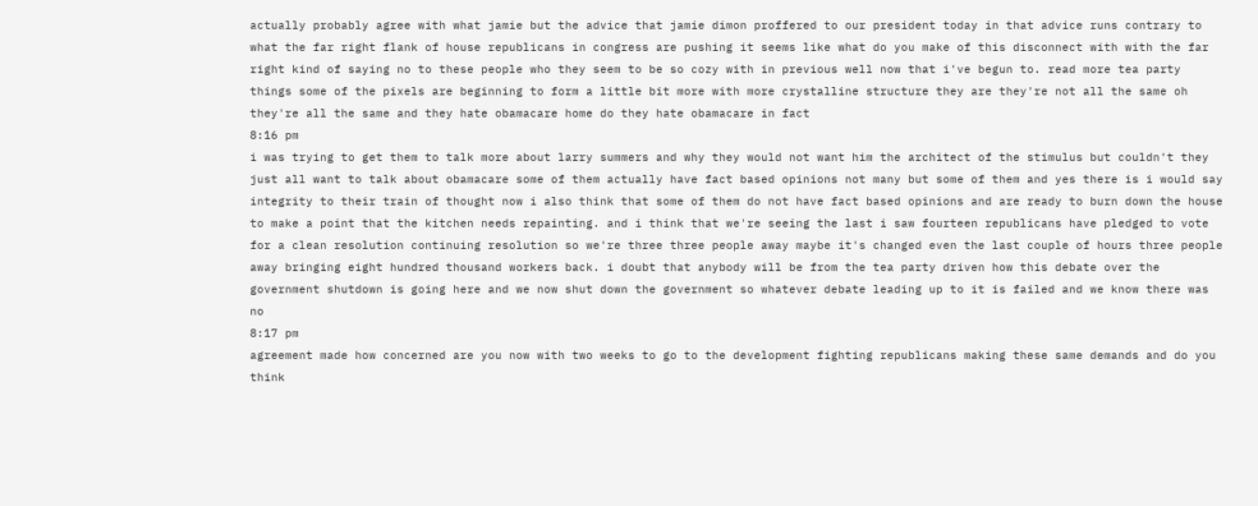actually probably agree with what jamie but the advice that jamie dimon proffered to our president today in that advice runs contrary to what the far right flank of house republicans in congress are pushing it seems like what do you make of this disconnect with with the far right kind of saying no to these people who they seem to be so cozy with in previous well now that i've begun to. read more tea party things some of the pixels are beginning to form a little bit more with more crystalline structure they are they're not all the same oh they're all the same and they hate obamacare home do they hate obamacare in fact
8:16 pm
i was trying to get them to talk more about larry summers and why they would not want him the architect of the stimulus but couldn't they just all want to talk about obamacare some of them actually have fact based opinions not many but some of them and yes there is i would say integrity to their train of thought now i also think that some of them do not have fact based opinions and are ready to burn down the house to make a point that the kitchen needs repainting. and i think that we're seeing the last i saw fourteen republicans have pledged to vote for a clean resolution continuing resolution so we're three three people away maybe it's changed even the last couple of hours three people away bringing eight hundred thousand workers back. i doubt that anybody will be from the tea party driven how this debate over the government shutdown is going here and we now shut down the government so whatever debate leading up to it is failed and we know there was no
8:17 pm
agreement made how concerned are you now with two weeks to go to the development fighting republicans making these same demands and do you think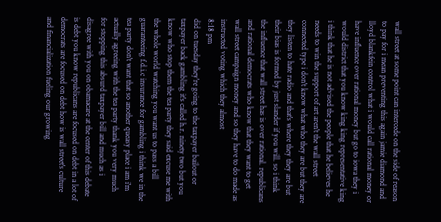wall street at some point can intercede on the side of reason to pay for i mean preventing this again jamie diamond and lloyd blankfein control what i would call rational money or have influence over rational money but go to iowa they i would district that you know king king representative king i think that he is not advised the people that he believes he needs to win the support of art aren't the wall street connected type i don't know what who they are but they are they listen to hate radio and that's where they they are but their bias is formed by just slander if you will. so i think the influence that wall street has is over rational. republicans and rational democrats who know that they want to get wall street campaign money and so they have to do made as instructed voting which they almost
8:18 pm
did on tuesday they're going to the taxpayer bailout or taxpayer back gambling it's called h.r. ninety two but you know who stop them the tea party they said excuse me with the whole world watching you want us to pass a bill guaranteeing f.d.i.c insurance for gambling i think we in the tea party don't want that so another queasy place i am i'm actually agreeing with the tea party thank you very much for stopping this absurd taxpayer bill and much as i disagree with you on obamacare at the center of this debate is debt you know republicans are focused on debt in a lot of democrats are focused on debt how is wall street's culture and financialization fueling our growing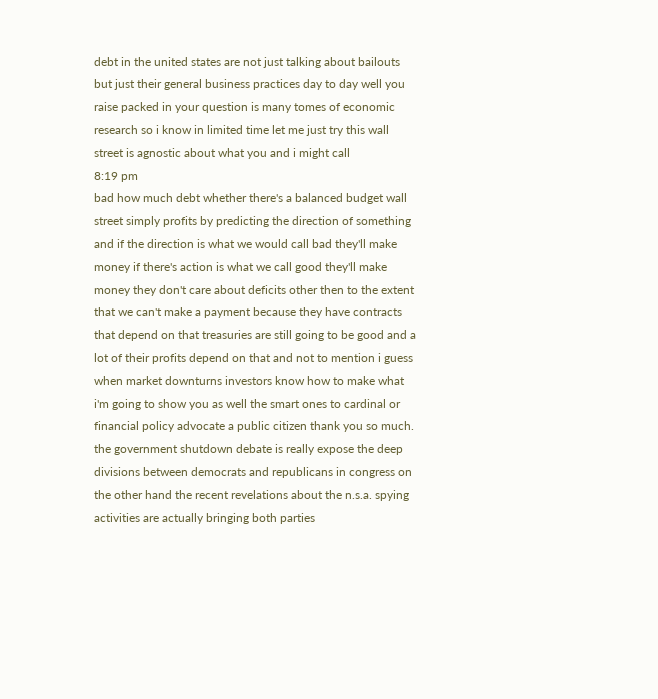debt in the united states are not just talking about bailouts but just their general business practices day to day well you raise packed in your question is many tomes of economic research so i know in limited time let me just try this wall street is agnostic about what you and i might call
8:19 pm
bad how much debt whether there's a balanced budget wall street simply profits by predicting the direction of something and if the direction is what we would call bad they'll make money if there's action is what we call good they'll make money they don't care about deficits other then to the extent that we can't make a payment because they have contracts that depend on that treasuries are still going to be good and a lot of their profits depend on that and not to mention i guess when market downturns investors know how to make what i'm going to show you as well the smart ones to cardinal or financial policy advocate a public citizen thank you so much. the government shutdown debate is really expose the deep divisions between democrats and republicans in congress on the other hand the recent revelations about the n.s.a. spying activities are actually bringing both parties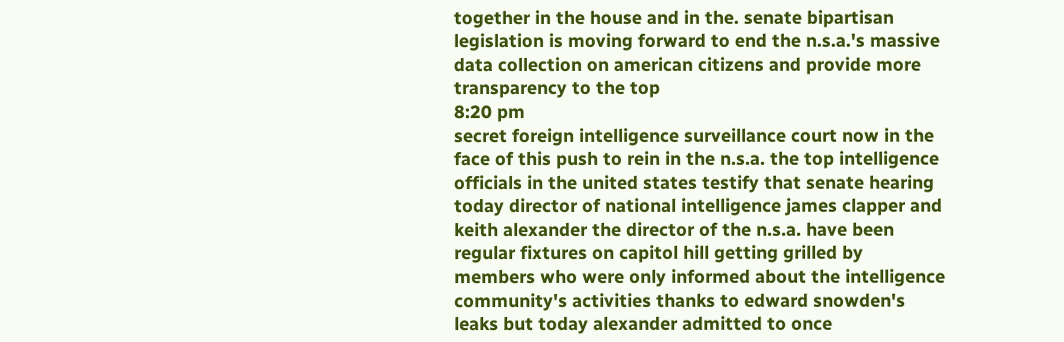together in the house and in the. senate bipartisan legislation is moving forward to end the n.s.a.'s massive data collection on american citizens and provide more transparency to the top
8:20 pm
secret foreign intelligence surveillance court now in the face of this push to rein in the n.s.a. the top intelligence officials in the united states testify that senate hearing today director of national intelligence james clapper and keith alexander the director of the n.s.a. have been regular fixtures on capitol hill getting grilled by members who were only informed about the intelligence community's activities thanks to edward snowden's leaks but today alexander admitted to once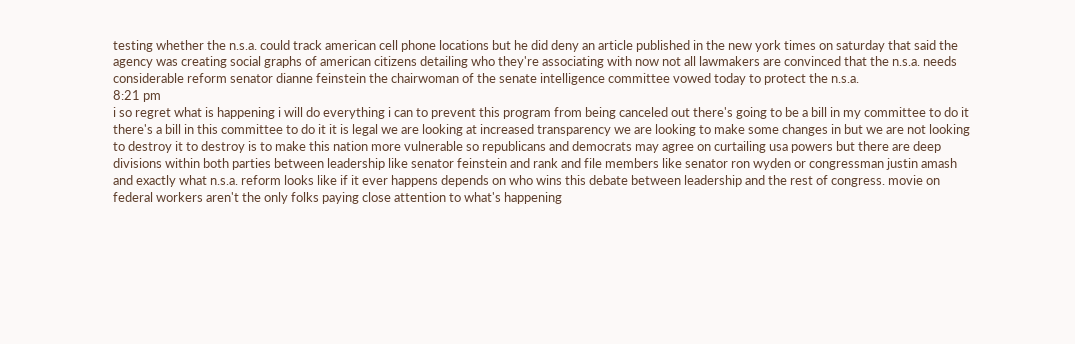testing whether the n.s.a. could track american cell phone locations but he did deny an article published in the new york times on saturday that said the agency was creating social graphs of american citizens detailing who they're associating with now not all lawmakers are convinced that the n.s.a. needs considerable reform senator dianne feinstein the chairwoman of the senate intelligence committee vowed today to protect the n.s.a.
8:21 pm
i so regret what is happening i will do everything i can to prevent this program from being canceled out there's going to be a bill in my committee to do it there's a bill in this committee to do it it is legal we are looking at increased transparency we are looking to make some changes in but we are not looking to destroy it to destroy is to make this nation more vulnerable so republicans and democrats may agree on curtailing usa powers but there are deep divisions within both parties between leadership like senator feinstein and rank and file members like senator ron wyden or congressman justin amash and exactly what n.s.a. reform looks like if it ever happens depends on who wins this debate between leadership and the rest of congress. movie on federal workers aren't the only folks paying close attention to what's happening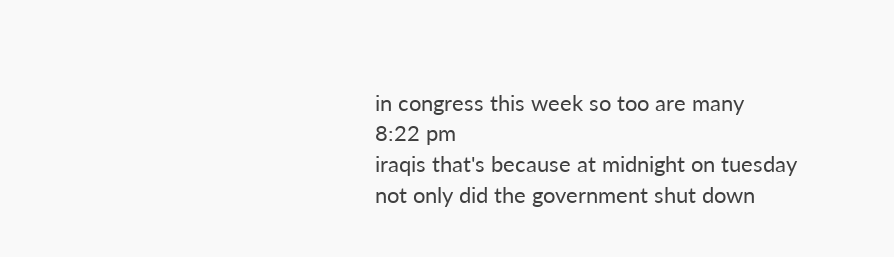in congress this week so too are many
8:22 pm
iraqis that's because at midnight on tuesday not only did the government shut down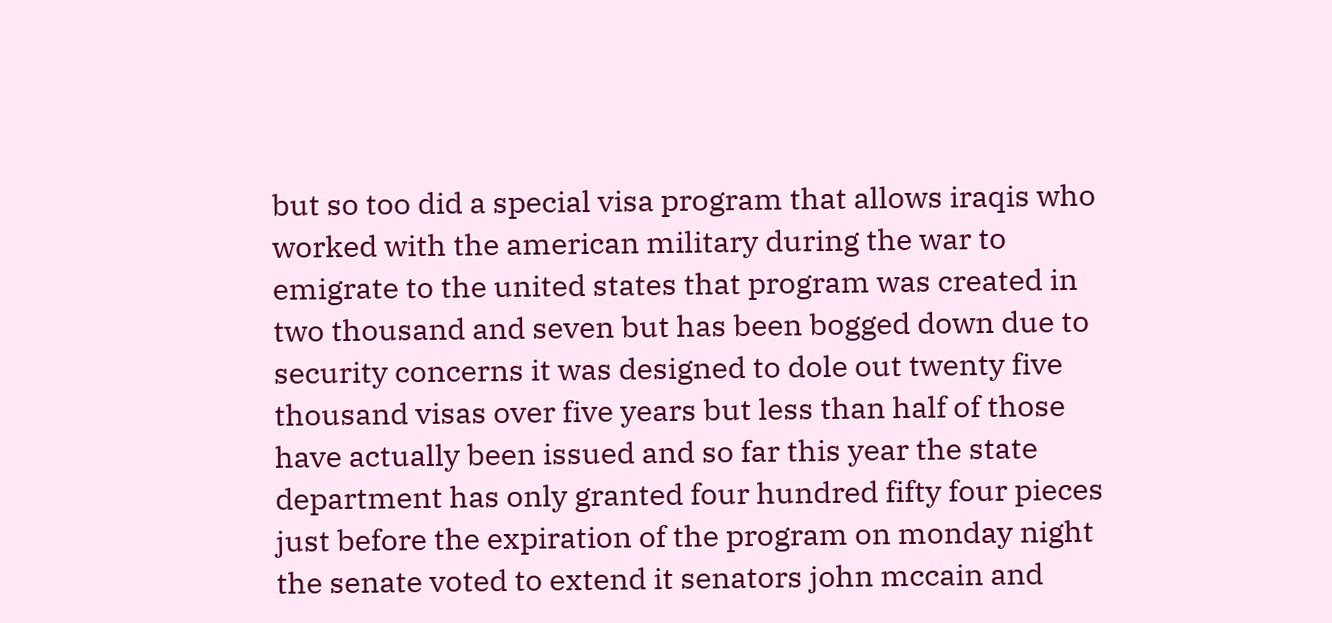but so too did a special visa program that allows iraqis who worked with the american military during the war to emigrate to the united states that program was created in two thousand and seven but has been bogged down due to security concerns it was designed to dole out twenty five thousand visas over five years but less than half of those have actually been issued and so far this year the state department has only granted four hundred fifty four pieces just before the expiration of the program on monday night the senate voted to extend it senators john mccain and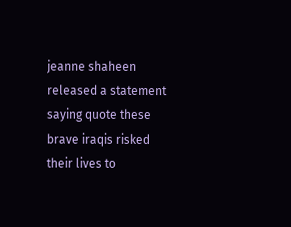jeanne shaheen released a statement saying quote these brave iraqis risked their lives to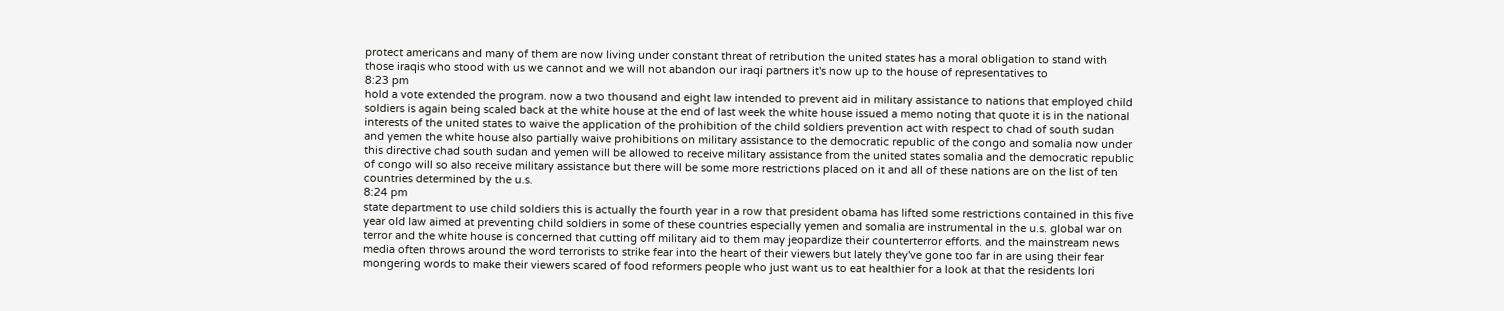protect americans and many of them are now living under constant threat of retribution the united states has a moral obligation to stand with those iraqis who stood with us we cannot and we will not abandon our iraqi partners it's now up to the house of representatives to
8:23 pm
hold a vote extended the program. now a two thousand and eight law intended to prevent aid in military assistance to nations that employed child soldiers is again being scaled back at the white house at the end of last week the white house issued a memo noting that quote it is in the national interests of the united states to waive the application of the prohibition of the child soldiers prevention act with respect to chad of south sudan and yemen the white house also partially waive prohibitions on military assistance to the democratic republic of the congo and somalia now under this directive chad south sudan and yemen will be allowed to receive military assistance from the united states somalia and the democratic republic of congo will so also receive military assistance but there will be some more restrictions placed on it and all of these nations are on the list of ten countries determined by the u.s.
8:24 pm
state department to use child soldiers this is actually the fourth year in a row that president obama has lifted some restrictions contained in this five year old law aimed at preventing child soldiers in some of these countries especially yemen and somalia are instrumental in the u.s. global war on terror and the white house is concerned that cutting off military aid to them may jeopardize their counterterror efforts. and the mainstream news media often throws around the word terrorists to strike fear into the heart of their viewers but lately they've gone too far in are using their fear mongering words to make their viewers scared of food reformers people who just want us to eat healthier for a look at that the residents lori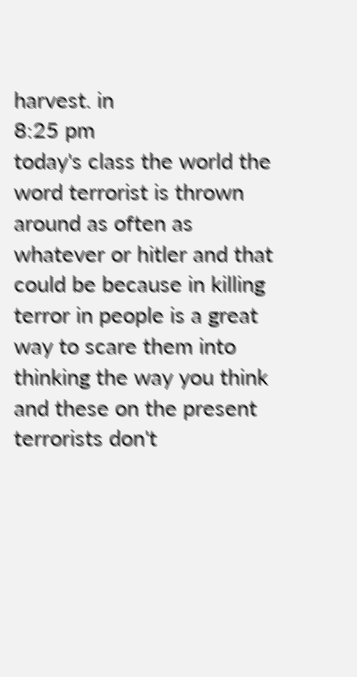harvest. in
8:25 pm
today's class the world the word terrorist is thrown around as often as whatever or hitler and that could be because in killing terror in people is a great way to scare them into thinking the way you think and these on the present terrorists don't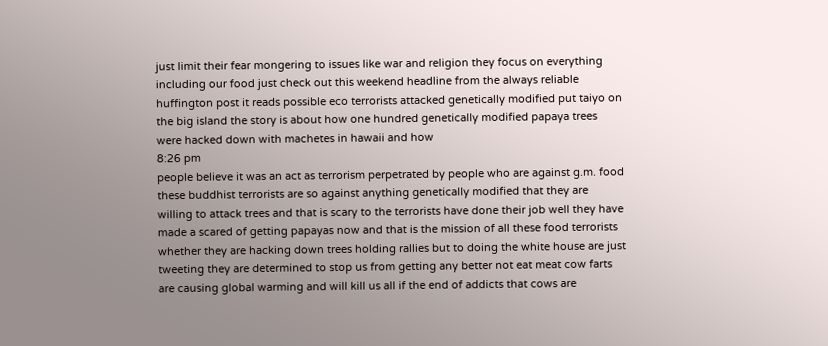just limit their fear mongering to issues like war and religion they focus on everything including our food just check out this weekend headline from the always reliable huffington post it reads possible eco terrorists attacked genetically modified put taiyo on the big island the story is about how one hundred genetically modified papaya trees were hacked down with machetes in hawaii and how
8:26 pm
people believe it was an act as terrorism perpetrated by people who are against g.m. food these buddhist terrorists are so against anything genetically modified that they are willing to attack trees and that is scary to the terrorists have done their job well they have made a scared of getting papayas now and that is the mission of all these food terrorists whether they are hacking down trees holding rallies but to doing the white house are just tweeting they are determined to stop us from getting any better not eat meat cow farts are causing global warming and will kill us all if the end of addicts that cows are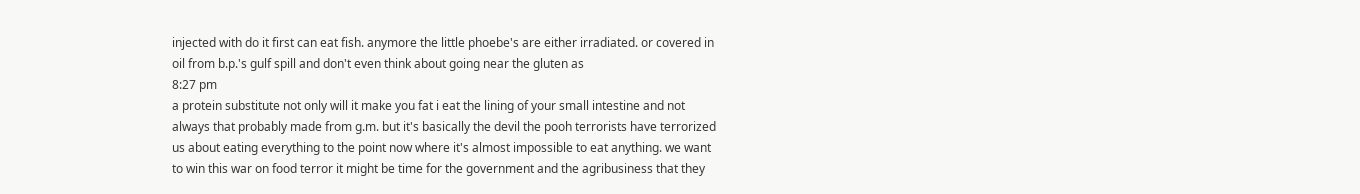injected with do it first can eat fish. anymore the little phoebe's are either irradiated. or covered in oil from b.p.'s gulf spill and don't even think about going near the gluten as
8:27 pm
a protein substitute not only will it make you fat i eat the lining of your small intestine and not always that probably made from g.m. but it's basically the devil the pooh terrorists have terrorized us about eating everything to the point now where it's almost impossible to eat anything. we want to win this war on food terror it might be time for the government and the agribusiness that they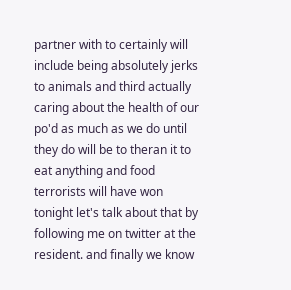partner with to certainly will include being absolutely jerks to animals and third actually caring about the health of our po'd as much as we do until they do will be to theran it to eat anything and food terrorists will have won tonight let's talk about that by following me on twitter at the resident. and finally we know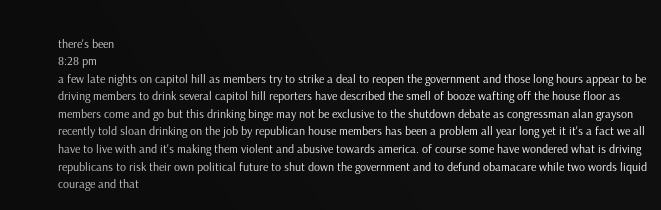there's been
8:28 pm
a few late nights on capitol hill as members try to strike a deal to reopen the government and those long hours appear to be driving members to drink several capitol hill reporters have described the smell of booze wafting off the house floor as members come and go but this drinking binge may not be exclusive to the shutdown debate as congressman alan grayson recently told sloan drinking on the job by republican house members has been a problem all year long yet it it's a fact we all have to live with and it's making them violent and abusive towards america. of course some have wondered what is driving republicans to risk their own political future to shut down the government and to defund obamacare while two words liquid courage and that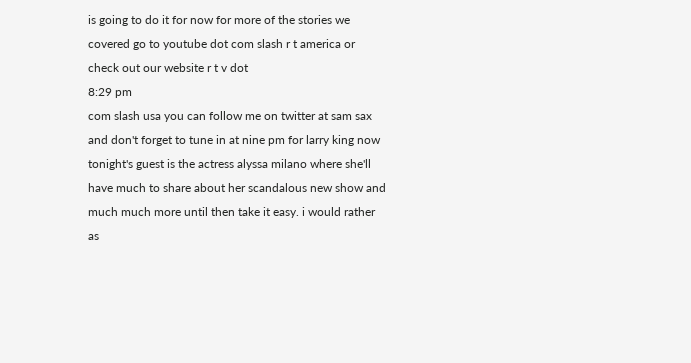is going to do it for now for more of the stories we covered go to youtube dot com slash r t america or check out our website r t v dot
8:29 pm
com slash usa you can follow me on twitter at sam sax and don't forget to tune in at nine pm for larry king now tonight's guest is the actress alyssa milano where she'll have much to share about her scandalous new show and much much more until then take it easy. i would rather as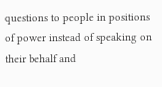questions to people in positions of power instead of speaking on their behalf and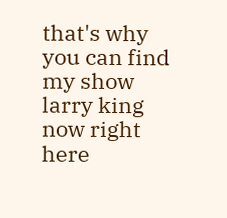that's why you can find my show larry king now right here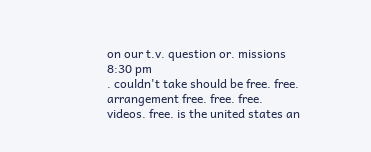on our t.v. question or. missions
8:30 pm
. couldn't take should be free. free. arrangement free. free. free. videos. free. is the united states an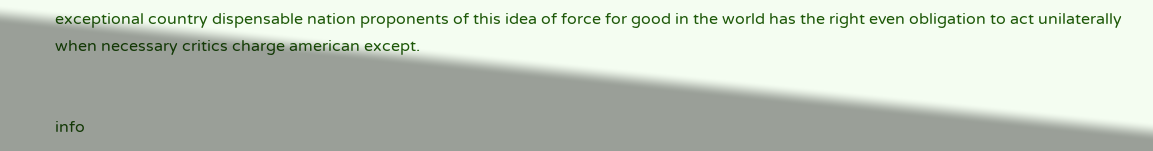exceptional country dispensable nation proponents of this idea of force for good in the world has the right even obligation to act unilaterally when necessary critics charge american except.


info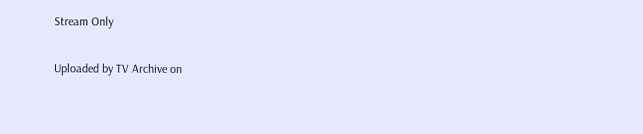Stream Only

Uploaded by TV Archive on